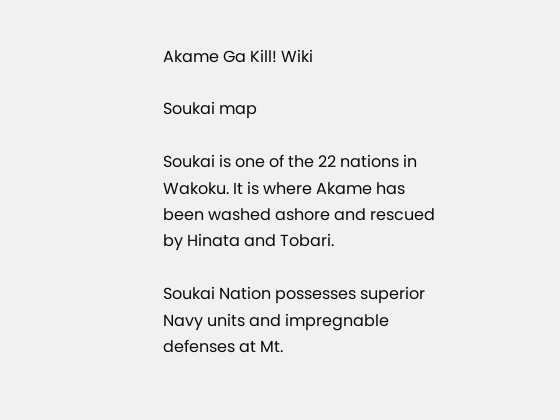Akame Ga Kill! Wiki

Soukai map

Soukai is one of the 22 nations in Wakoku. It is where Akame has been washed ashore and rescued by Hinata and Tobari.

Soukai Nation possesses superior Navy units and impregnable defenses at Mt.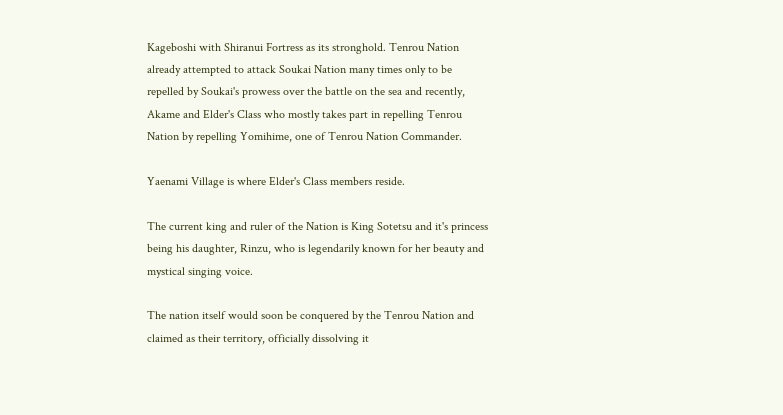Kageboshi with Shiranui Fortress as its stronghold. Tenrou Nation already attempted to attack Soukai Nation many times only to be repelled by Soukai's prowess over the battle on the sea and recently, Akame and Elder's Class who mostly takes part in repelling Tenrou Nation by repelling Yomihime, one of Tenrou Nation Commander.

Yaenami Village is where Elder's Class members reside.

The current king and ruler of the Nation is King Sotetsu and it's princess being his daughter, Rinzu, who is legendarily known for her beauty and mystical singing voice.

The nation itself would soon be conquered by the Tenrou Nation and claimed as their territory, officially dissolving it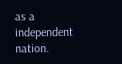as a independent nation.